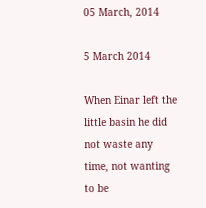05 March, 2014

5 March 2014

When Einar left the little basin he did not waste any time, not wanting to be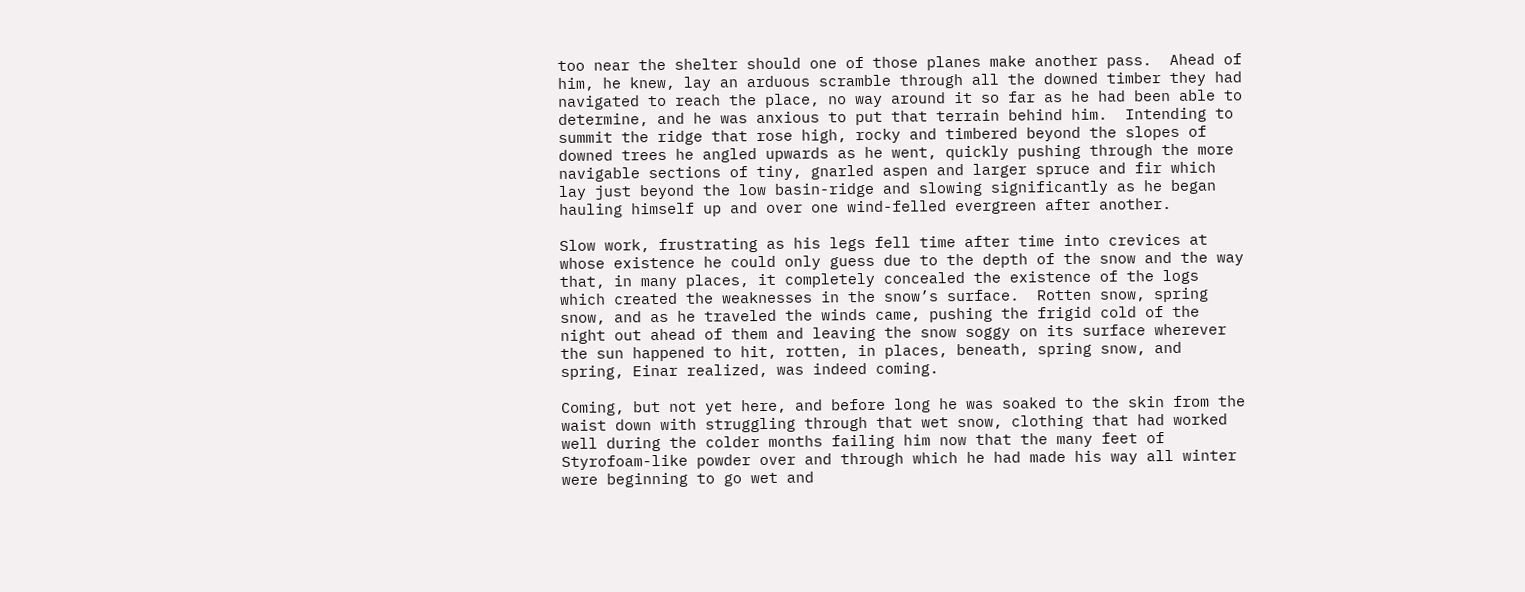too near the shelter should one of those planes make another pass.  Ahead of him, he knew, lay an arduous scramble through all the downed timber they had navigated to reach the place, no way around it so far as he had been able to determine, and he was anxious to put that terrain behind him.  Intending to summit the ridge that rose high, rocky and timbered beyond the slopes of downed trees he angled upwards as he went, quickly pushing through the more navigable sections of tiny, gnarled aspen and larger spruce and fir which lay just beyond the low basin-ridge and slowing significantly as he began hauling himself up and over one wind-felled evergreen after another.

Slow work, frustrating as his legs fell time after time into crevices at whose existence he could only guess due to the depth of the snow and the way that, in many places, it completely concealed the existence of the logs which created the weaknesses in the snow’s surface.  Rotten snow, spring snow, and as he traveled the winds came, pushing the frigid cold of the night out ahead of them and leaving the snow soggy on its surface wherever the sun happened to hit, rotten, in places, beneath, spring snow, and spring, Einar realized, was indeed coming.

Coming, but not yet here, and before long he was soaked to the skin from the waist down with struggling through that wet snow, clothing that had worked well during the colder months failing him now that the many feet of Styrofoam-like powder over and through which he had made his way all winter were beginning to go wet and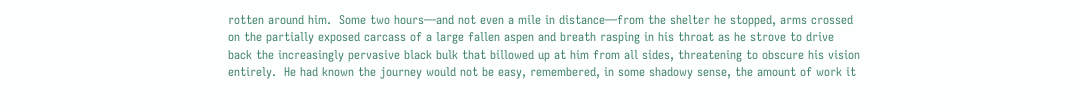rotten around him.  Some two hours—and not even a mile in distance—from the shelter he stopped, arms crossed on the partially exposed carcass of a large fallen aspen and breath rasping in his throat as he strove to drive back the increasingly pervasive black bulk that billowed up at him from all sides, threatening to obscure his vision entirely.  He had known the journey would not be easy, remembered, in some shadowy sense, the amount of work it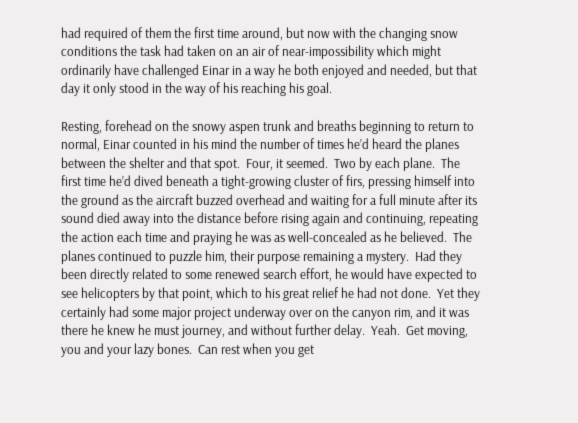had required of them the first time around, but now with the changing snow conditions the task had taken on an air of near-impossibility which might ordinarily have challenged Einar in a way he both enjoyed and needed, but that day it only stood in the way of his reaching his goal.

Resting, forehead on the snowy aspen trunk and breaths beginning to return to normal, Einar counted in his mind the number of times he’d heard the planes between the shelter and that spot.  Four, it seemed.  Two by each plane.  The first time he’d dived beneath a tight-growing cluster of firs, pressing himself into the ground as the aircraft buzzed overhead and waiting for a full minute after its sound died away into the distance before rising again and continuing, repeating the action each time and praying he was as well-concealed as he believed.  The planes continued to puzzle him, their purpose remaining a mystery.  Had they been directly related to some renewed search effort, he would have expected to see helicopters by that point, which to his great relief he had not done.  Yet they certainly had some major project underway over on the canyon rim, and it was there he knew he must journey, and without further delay.  Yeah.  Get moving, you and your lazy bones.  Can rest when you get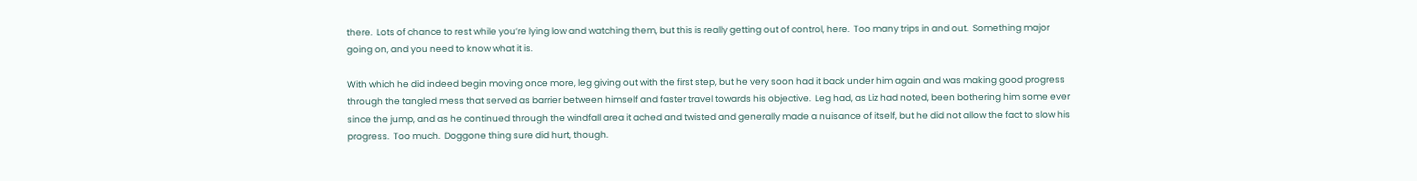there.  Lots of chance to rest while you’re lying low and watching them, but this is really getting out of control, here.  Too many trips in and out.  Something major going on, and you need to know what it is.

With which he did indeed begin moving once more, leg giving out with the first step, but he very soon had it back under him again and was making good progress through the tangled mess that served as barrier between himself and faster travel towards his objective.  Leg had, as Liz had noted, been bothering him some ever since the jump, and as he continued through the windfall area it ached and twisted and generally made a nuisance of itself, but he did not allow the fact to slow his progress.  Too much.  Doggone thing sure did hurt, though.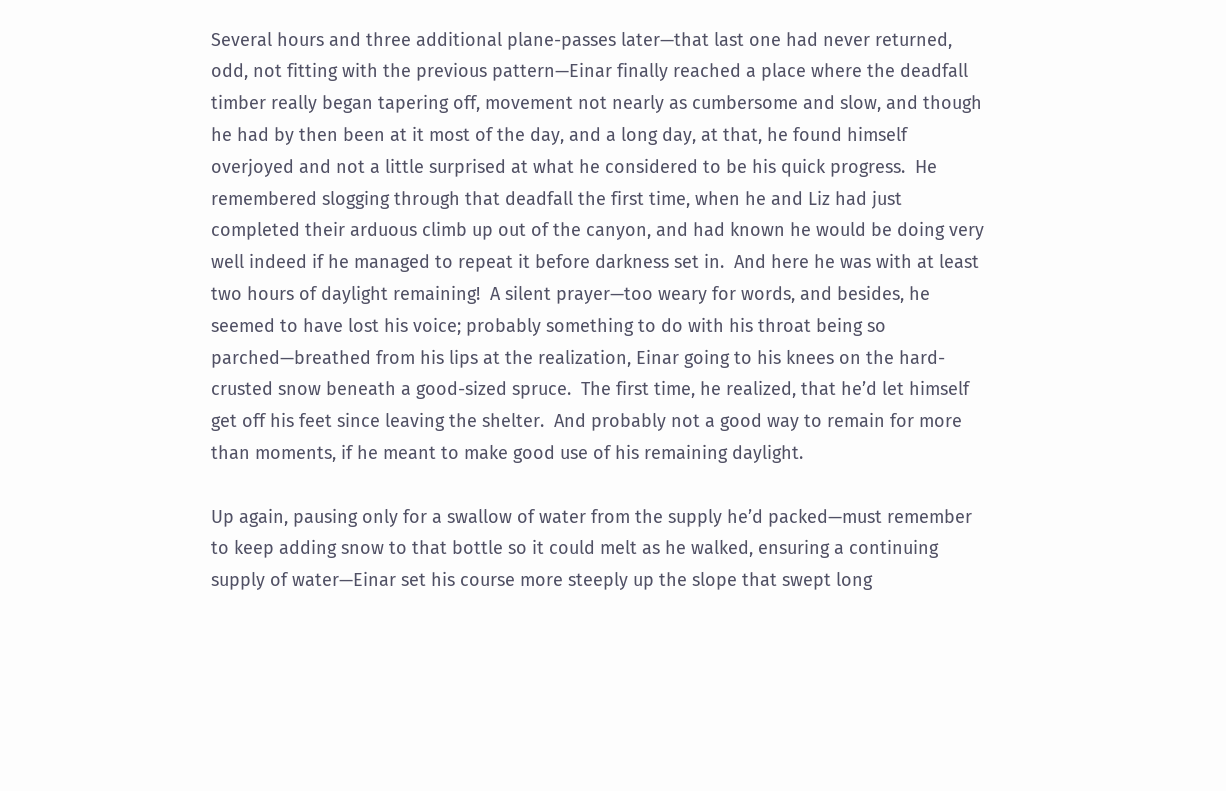Several hours and three additional plane-passes later—that last one had never returned, odd, not fitting with the previous pattern—Einar finally reached a place where the deadfall timber really began tapering off, movement not nearly as cumbersome and slow, and though he had by then been at it most of the day, and a long day, at that, he found himself overjoyed and not a little surprised at what he considered to be his quick progress.  He remembered slogging through that deadfall the first time, when he and Liz had just completed their arduous climb up out of the canyon, and had known he would be doing very well indeed if he managed to repeat it before darkness set in.  And here he was with at least two hours of daylight remaining!  A silent prayer—too weary for words, and besides, he seemed to have lost his voice; probably something to do with his throat being so parched—breathed from his lips at the realization, Einar going to his knees on the hard-crusted snow beneath a good-sized spruce.  The first time, he realized, that he’d let himself get off his feet since leaving the shelter.  And probably not a good way to remain for more than moments, if he meant to make good use of his remaining daylight.

Up again, pausing only for a swallow of water from the supply he’d packed—must remember to keep adding snow to that bottle so it could melt as he walked, ensuring a continuing supply of water—Einar set his course more steeply up the slope that swept long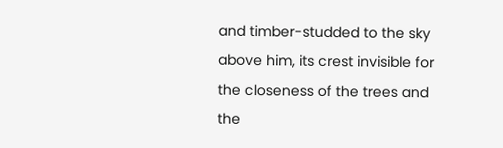and timber-studded to the sky above him, its crest invisible for the closeness of the trees and the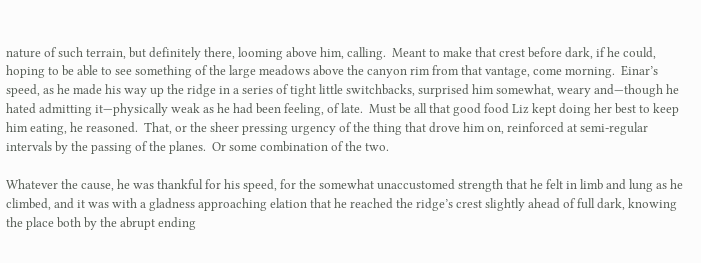nature of such terrain, but definitely there, looming above him, calling.  Meant to make that crest before dark, if he could, hoping to be able to see something of the large meadows above the canyon rim from that vantage, come morning.  Einar’s speed, as he made his way up the ridge in a series of tight little switchbacks, surprised him somewhat, weary and—though he hated admitting it—physically weak as he had been feeling, of late.  Must be all that good food Liz kept doing her best to keep him eating, he reasoned.  That, or the sheer pressing urgency of the thing that drove him on, reinforced at semi-regular intervals by the passing of the planes.  Or some combination of the two.

Whatever the cause, he was thankful for his speed, for the somewhat unaccustomed strength that he felt in limb and lung as he climbed, and it was with a gladness approaching elation that he reached the ridge’s crest slightly ahead of full dark, knowing the place both by the abrupt ending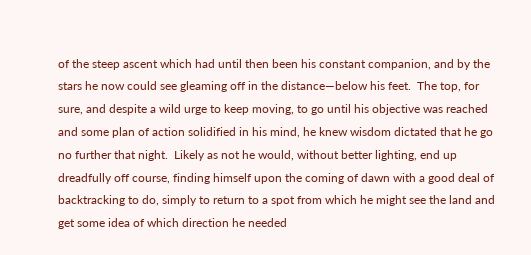of the steep ascent which had until then been his constant companion, and by the stars he now could see gleaming off in the distance—below his feet.  The top, for sure, and despite a wild urge to keep moving, to go until his objective was reached and some plan of action solidified in his mind, he knew wisdom dictated that he go no further that night.  Likely as not he would, without better lighting, end up dreadfully off course, finding himself upon the coming of dawn with a good deal of backtracking to do, simply to return to a spot from which he might see the land and get some idea of which direction he needed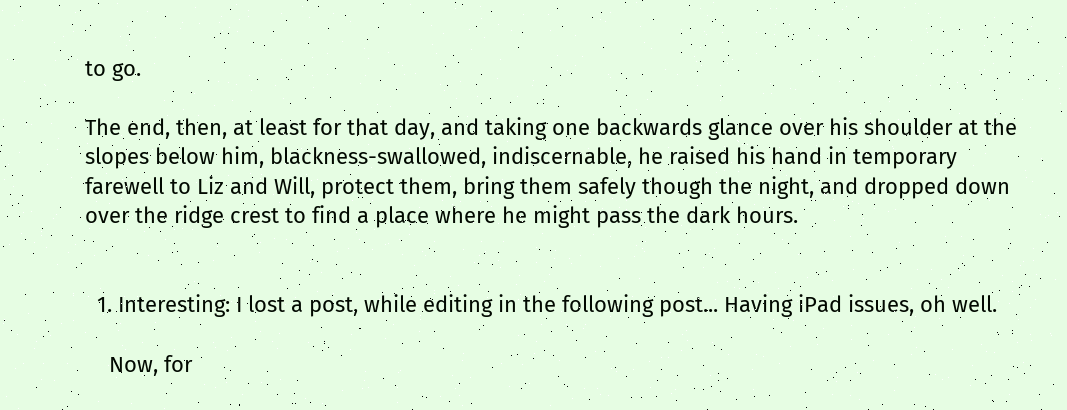to go.

The end, then, at least for that day, and taking one backwards glance over his shoulder at the slopes below him, blackness-swallowed, indiscernable, he raised his hand in temporary farewell to Liz and Will, protect them, bring them safely though the night, and dropped down over the ridge crest to find a place where he might pass the dark hours.


  1. Interesting: I lost a post, while editing in the following post... Having iPad issues, oh well.

    Now, for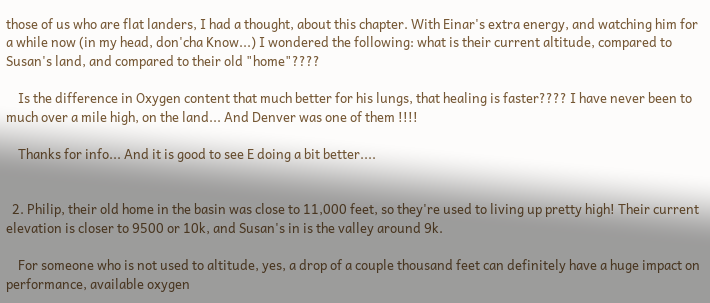those of us who are flat landers, I had a thought, about this chapter. With Einar's extra energy, and watching him for a while now (in my head, don'cha Know...) I wondered the following: what is their current altitude, compared to Susan's land, and compared to their old "home"????

    Is the difference in Oxygen content that much better for his lungs, that healing is faster???? I have never been to much over a mile high, on the land... And Denver was one of them !!!!

    Thanks for info... And it is good to see E doing a bit better....


  2. Philip, their old home in the basin was close to 11,000 feet, so they're used to living up pretty high! Their current elevation is closer to 9500 or 10k, and Susan's in is the valley around 9k.

    For someone who is not used to altitude, yes, a drop of a couple thousand feet can definitely have a huge impact on performance, available oxygen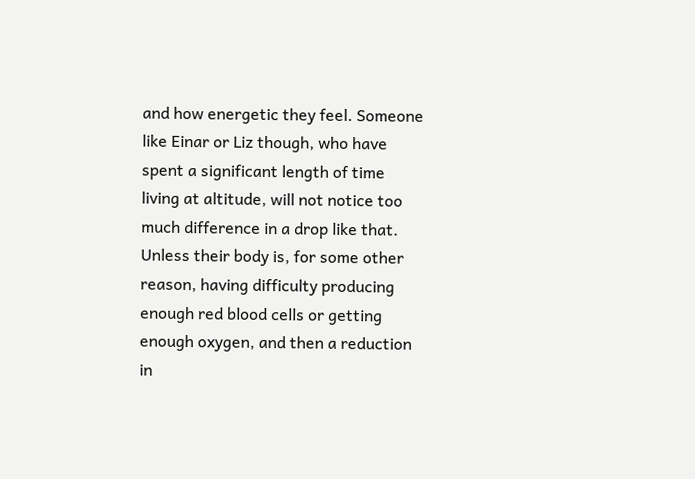and how energetic they feel. Someone like Einar or Liz though, who have spent a significant length of time living at altitude, will not notice too much difference in a drop like that. Unless their body is, for some other reason, having difficulty producing enough red blood cells or getting enough oxygen, and then a reduction in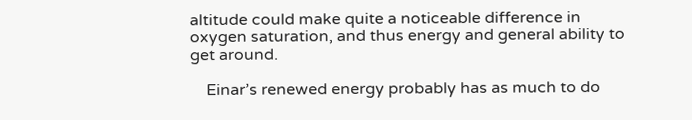altitude could make quite a noticeable difference in oxygen saturation, and thus energy and general ability to get around.

    Einar’s renewed energy probably has as much to do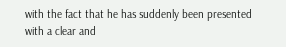with the fact that he has suddenly been presented with a clear and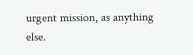urgent mission, as anything else.